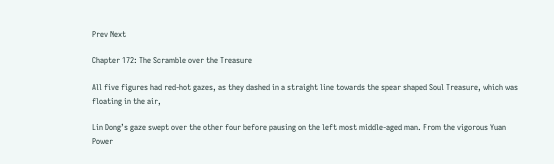Prev Next

Chapter 172: The Scramble over the Treasure

All five figures had red-hot gazes, as they dashed in a straight line towards the spear shaped Soul Treasure, which was floating in the air,

Lin Dong’s gaze swept over the other four before pausing on the left most middle-aged man. From the vigorous Yuan Power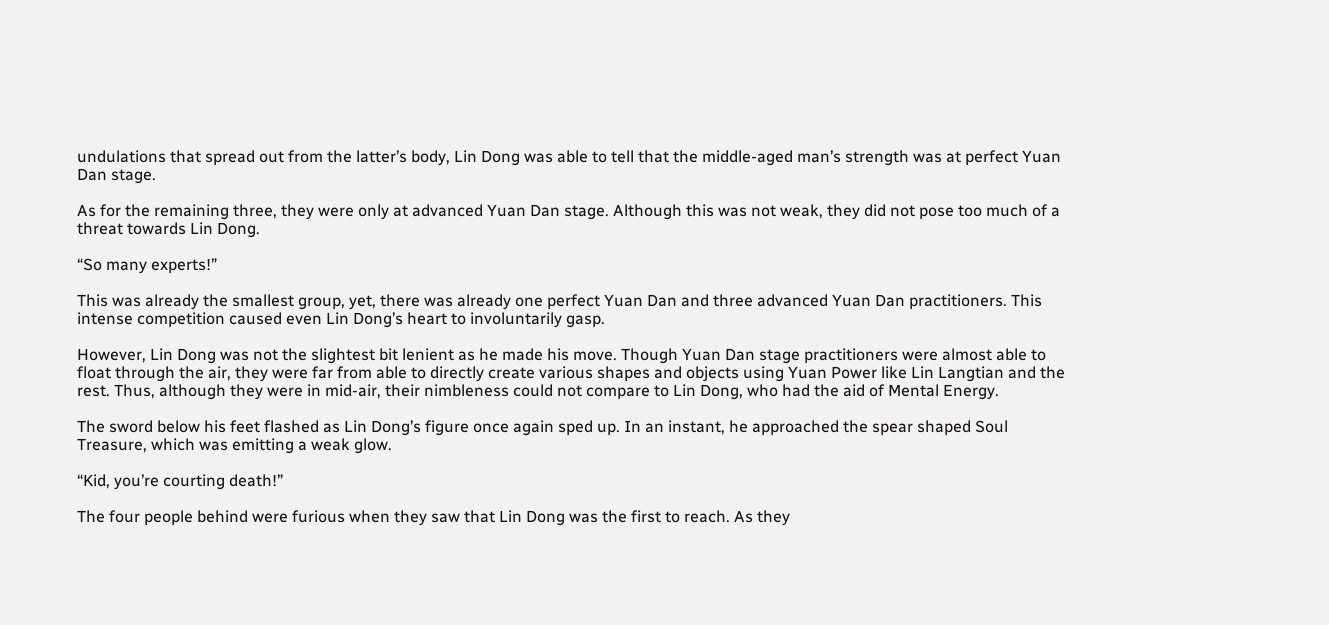undulations that spread out from the latter’s body, Lin Dong was able to tell that the middle-aged man’s strength was at perfect Yuan Dan stage.

As for the remaining three, they were only at advanced Yuan Dan stage. Although this was not weak, they did not pose too much of a threat towards Lin Dong.

“So many experts!”

This was already the smallest group, yet, there was already one perfect Yuan Dan and three advanced Yuan Dan practitioners. This intense competition caused even Lin Dong’s heart to involuntarily gasp.

However, Lin Dong was not the slightest bit lenient as he made his move. Though Yuan Dan stage practitioners were almost able to float through the air, they were far from able to directly create various shapes and objects using Yuan Power like Lin Langtian and the rest. Thus, although they were in mid-air, their nimbleness could not compare to Lin Dong, who had the aid of Mental Energy.

The sword below his feet flashed as Lin Dong’s figure once again sped up. In an instant, he approached the spear shaped Soul Treasure, which was emitting a weak glow.

“Kid, you’re courting death!”

The four people behind were furious when they saw that Lin Dong was the first to reach. As they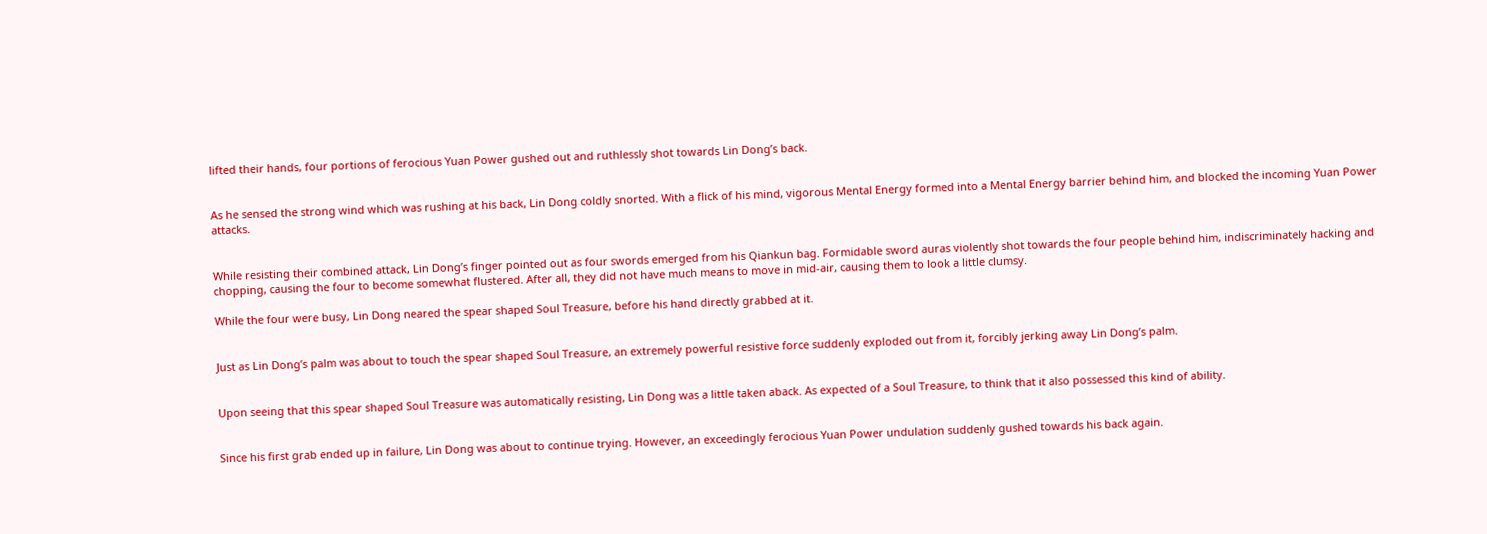lifted their hands, four portions of ferocious Yuan Power gushed out and ruthlessly shot towards Lin Dong’s back.


As he sensed the strong wind which was rushing at his back, Lin Dong coldly snorted. With a flick of his mind, vigorous Mental Energy formed into a Mental Energy barrier behind him, and blocked the incoming Yuan Power attacks.


While resisting their combined attack, Lin Dong’s finger pointed out as four swords emerged from his Qiankun bag. Formidable sword auras violently shot towards the four people behind him, indiscriminately hacking and chopping, causing the four to become somewhat flustered. After all, they did not have much means to move in mid-air, causing them to look a little clumsy.

While the four were busy, Lin Dong neared the spear shaped Soul Treasure, before his hand directly grabbed at it.


Just as Lin Dong’s palm was about to touch the spear shaped Soul Treasure, an extremely powerful resistive force suddenly exploded out from it, forcibly jerking away Lin Dong’s palm.


Upon seeing that this spear shaped Soul Treasure was automatically resisting, Lin Dong was a little taken aback. As expected of a Soul Treasure, to think that it also possessed this kind of ability.


Since his first grab ended up in failure, Lin Dong was about to continue trying. However, an exceedingly ferocious Yuan Power undulation suddenly gushed towards his back again.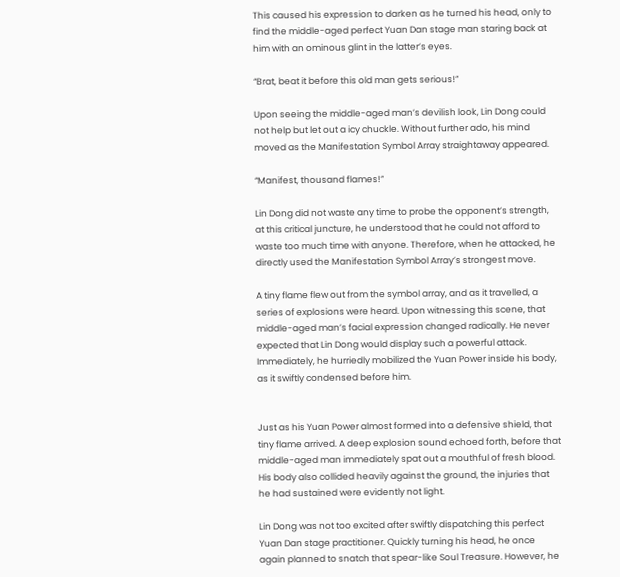This caused his expression to darken as he turned his head, only to find the middle-aged perfect Yuan Dan stage man staring back at him with an ominous glint in the latter’s eyes.

“Brat, beat it before this old man gets serious!”

Upon seeing the middle-aged man’s devilish look, Lin Dong could not help but let out a icy chuckle. Without further ado, his mind moved as the Manifestation Symbol Array straightaway appeared.

“Manifest, thousand flames!”

Lin Dong did not waste any time to probe the opponent’s strength, at this critical juncture, he understood that he could not afford to waste too much time with anyone. Therefore, when he attacked, he directly used the Manifestation Symbol Array’s strongest move.

A tiny flame flew out from the symbol array, and as it travelled, a series of explosions were heard. Upon witnessing this scene, that middle-aged man’s facial expression changed radically. He never expected that Lin Dong would display such a powerful attack. Immediately, he hurriedly mobilized the Yuan Power inside his body, as it swiftly condensed before him.


Just as his Yuan Power almost formed into a defensive shield, that tiny flame arrived. A deep explosion sound echoed forth, before that middle-aged man immediately spat out a mouthful of fresh blood. His body also collided heavily against the ground, the injuries that he had sustained were evidently not light.

Lin Dong was not too excited after swiftly dispatching this perfect Yuan Dan stage practitioner. Quickly turning his head, he once again planned to snatch that spear-like Soul Treasure. However, he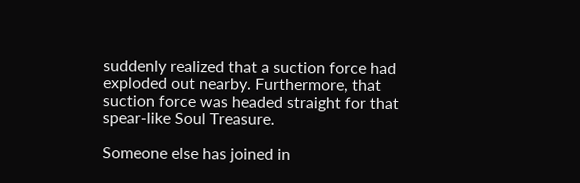suddenly realized that a suction force had exploded out nearby. Furthermore, that suction force was headed straight for that spear-like Soul Treasure.

Someone else has joined in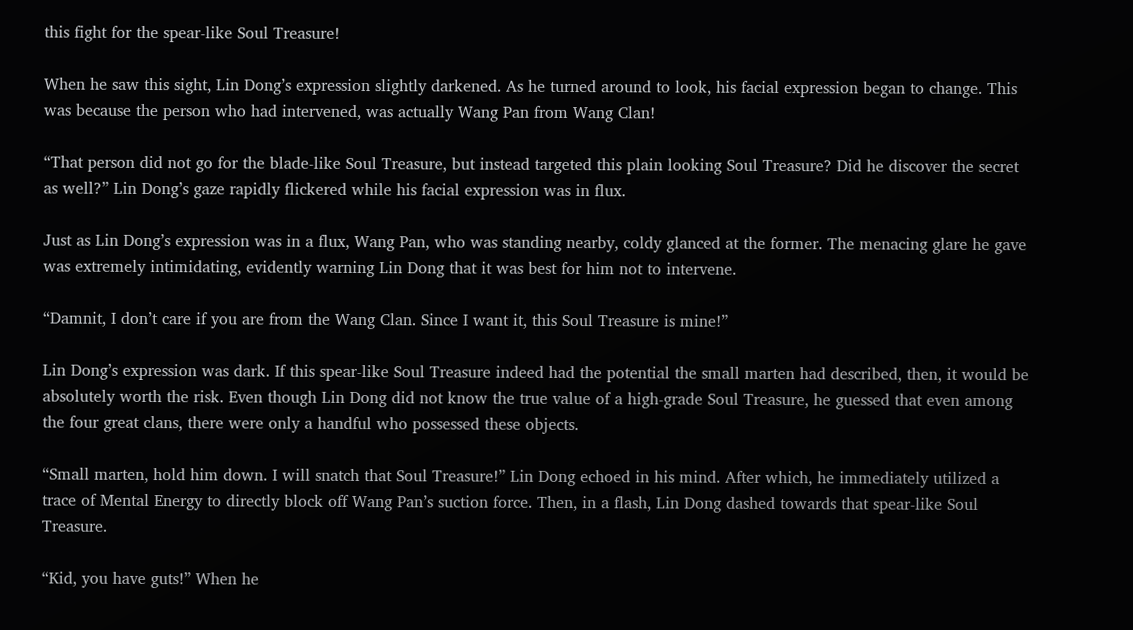this fight for the spear-like Soul Treasure!

When he saw this sight, Lin Dong’s expression slightly darkened. As he turned around to look, his facial expression began to change. This was because the person who had intervened, was actually Wang Pan from Wang Clan!

“That person did not go for the blade-like Soul Treasure, but instead targeted this plain looking Soul Treasure? Did he discover the secret as well?” Lin Dong’s gaze rapidly flickered while his facial expression was in flux.

Just as Lin Dong’s expression was in a flux, Wang Pan, who was standing nearby, coldy glanced at the former. The menacing glare he gave was extremely intimidating, evidently warning Lin Dong that it was best for him not to intervene.

“Damnit, I don’t care if you are from the Wang Clan. Since I want it, this Soul Treasure is mine!”

Lin Dong’s expression was dark. If this spear-like Soul Treasure indeed had the potential the small marten had described, then, it would be absolutely worth the risk. Even though Lin Dong did not know the true value of a high-grade Soul Treasure, he guessed that even among the four great clans, there were only a handful who possessed these objects.

“Small marten, hold him down. I will snatch that Soul Treasure!” Lin Dong echoed in his mind. After which, he immediately utilized a trace of Mental Energy to directly block off Wang Pan’s suction force. Then, in a flash, Lin Dong dashed towards that spear-like Soul Treasure.

“Kid, you have guts!” When he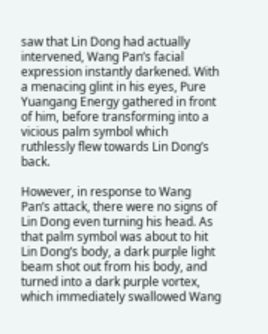saw that Lin Dong had actually intervened, Wang Pan’s facial expression instantly darkened. With a menacing glint in his eyes, Pure Yuangang Energy gathered in front of him, before transforming into a vicious palm symbol which ruthlessly flew towards Lin Dong’s back.

However, in response to Wang Pan’s attack, there were no signs of Lin Dong even turning his head. As that palm symbol was about to hit Lin Dong’s body, a dark purple light beam shot out from his body, and turned into a dark purple vortex, which immediately swallowed Wang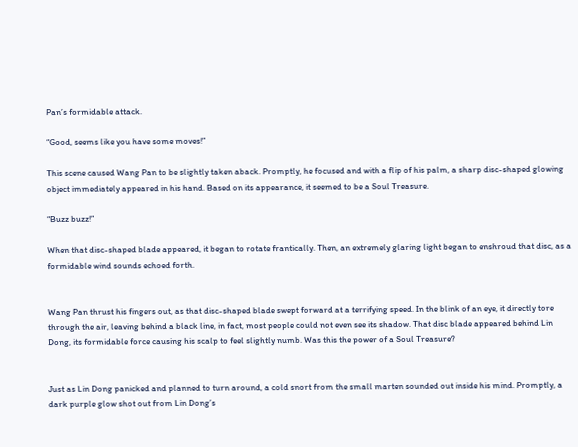Pan’s formidable attack.

“Good, seems like you have some moves!”

This scene caused Wang Pan to be slightly taken aback. Promptly, he focused and with a flip of his palm, a sharp disc-shaped glowing object immediately appeared in his hand. Based on its appearance, it seemed to be a Soul Treasure.

“Buzz buzz!”

When that disc-shaped blade appeared, it began to rotate frantically. Then, an extremely glaring light began to enshroud that disc, as a formidable wind sounds echoed forth.


Wang Pan thrust his fingers out, as that disc-shaped blade swept forward at a terrifying speed. In the blink of an eye, it directly tore through the air, leaving behind a black line, in fact, most people could not even see its shadow. That disc blade appeared behind Lin Dong, its formidable force causing his scalp to feel slightly numb. Was this the power of a Soul Treasure?


Just as Lin Dong panicked and planned to turn around, a cold snort from the small marten sounded out inside his mind. Promptly, a dark purple glow shot out from Lin Dong’s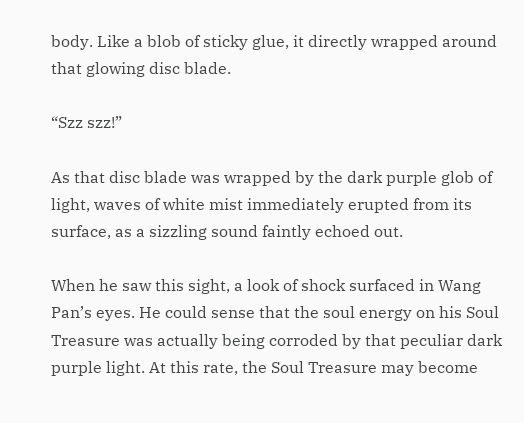body. Like a blob of sticky glue, it directly wrapped around that glowing disc blade.

“Szz szz!”

As that disc blade was wrapped by the dark purple glob of light, waves of white mist immediately erupted from its surface, as a sizzling sound faintly echoed out.

When he saw this sight, a look of shock surfaced in Wang Pan’s eyes. He could sense that the soul energy on his Soul Treasure was actually being corroded by that peculiar dark purple light. At this rate, the Soul Treasure may become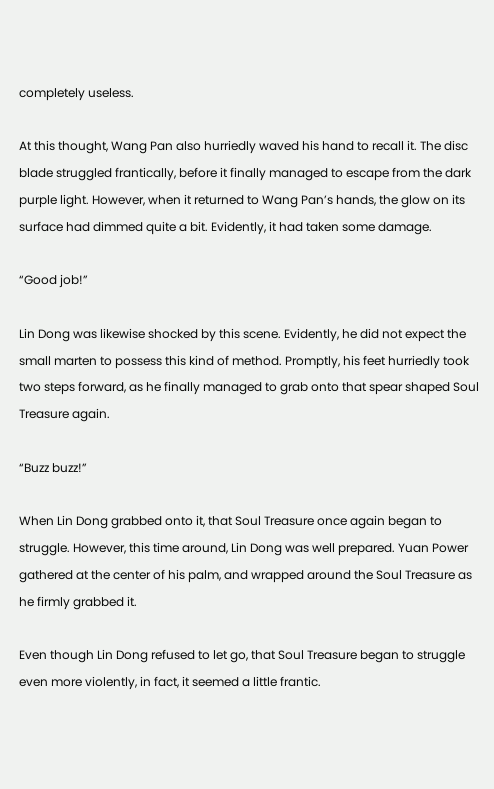completely useless.

At this thought, Wang Pan also hurriedly waved his hand to recall it. The disc blade struggled frantically, before it finally managed to escape from the dark purple light. However, when it returned to Wang Pan’s hands, the glow on its surface had dimmed quite a bit. Evidently, it had taken some damage.

“Good job!”

Lin Dong was likewise shocked by this scene. Evidently, he did not expect the small marten to possess this kind of method. Promptly, his feet hurriedly took two steps forward, as he finally managed to grab onto that spear shaped Soul Treasure again.

“Buzz buzz!”

When Lin Dong grabbed onto it, that Soul Treasure once again began to struggle. However, this time around, Lin Dong was well prepared. Yuan Power gathered at the center of his palm, and wrapped around the Soul Treasure as he firmly grabbed it.

Even though Lin Dong refused to let go, that Soul Treasure began to struggle even more violently, in fact, it seemed a little frantic.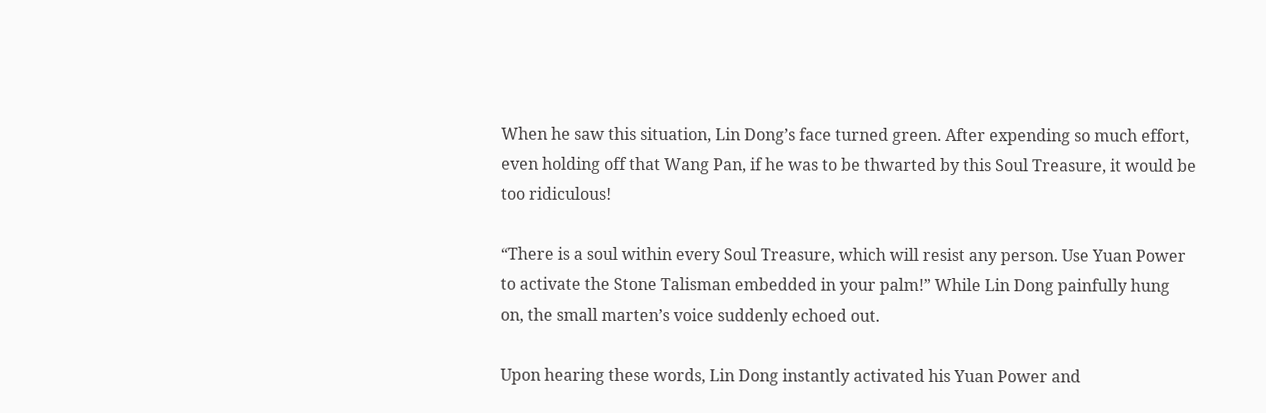When he saw this situation, Lin Dong’s face turned green. After expending so much effort, even holding off that Wang Pan, if he was to be thwarted by this Soul Treasure, it would be too ridiculous!

“There is a soul within every Soul Treasure, which will resist any person. Use Yuan Power to activate the Stone Talisman embedded in your palm!” While Lin Dong painfully hung on, the small marten’s voice suddenly echoed out.

Upon hearing these words, Lin Dong instantly activated his Yuan Power and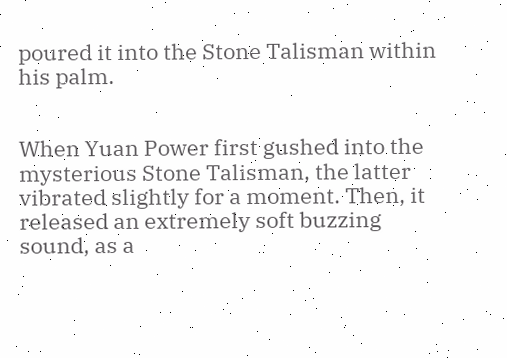poured it into the Stone Talisman within his palm.


When Yuan Power first gushed into the mysterious Stone Talisman, the latter vibrated slightly for a moment. Then, it released an extremely soft buzzing sound, as a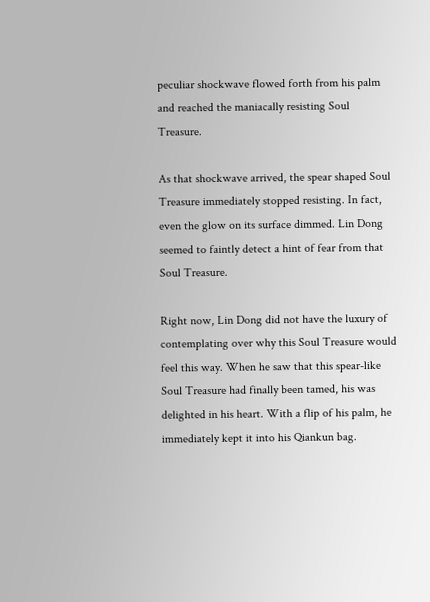peculiar shockwave flowed forth from his palm and reached the maniacally resisting Soul Treasure.

As that shockwave arrived, the spear shaped Soul Treasure immediately stopped resisting. In fact, even the glow on its surface dimmed. Lin Dong seemed to faintly detect a hint of fear from that Soul Treasure.

Right now, Lin Dong did not have the luxury of contemplating over why this Soul Treasure would feel this way. When he saw that this spear-like Soul Treasure had finally been tamed, his was delighted in his heart. With a flip of his palm, he immediately kept it into his Qiankun bag.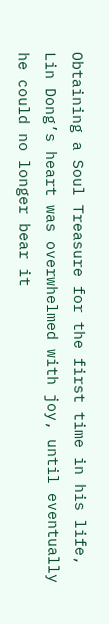Obtaining a Soul Treasure for the first time in his life, Lin Dong’s heart was overwhelmed with joy, until eventually he could no longer bear it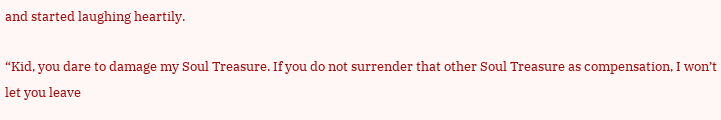and started laughing heartily.

“Kid, you dare to damage my Soul Treasure. If you do not surrender that other Soul Treasure as compensation, I won’t let you leave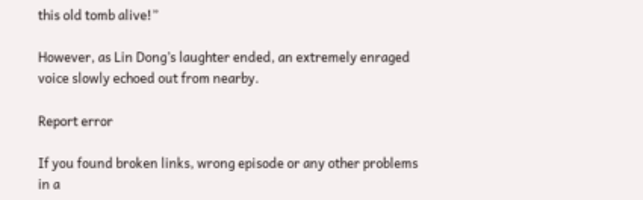this old tomb alive!”

However, as Lin Dong’s laughter ended, an extremely enraged voice slowly echoed out from nearby.

Report error

If you found broken links, wrong episode or any other problems in a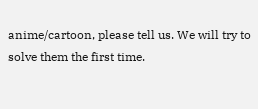anime/cartoon, please tell us. We will try to solve them the first time.